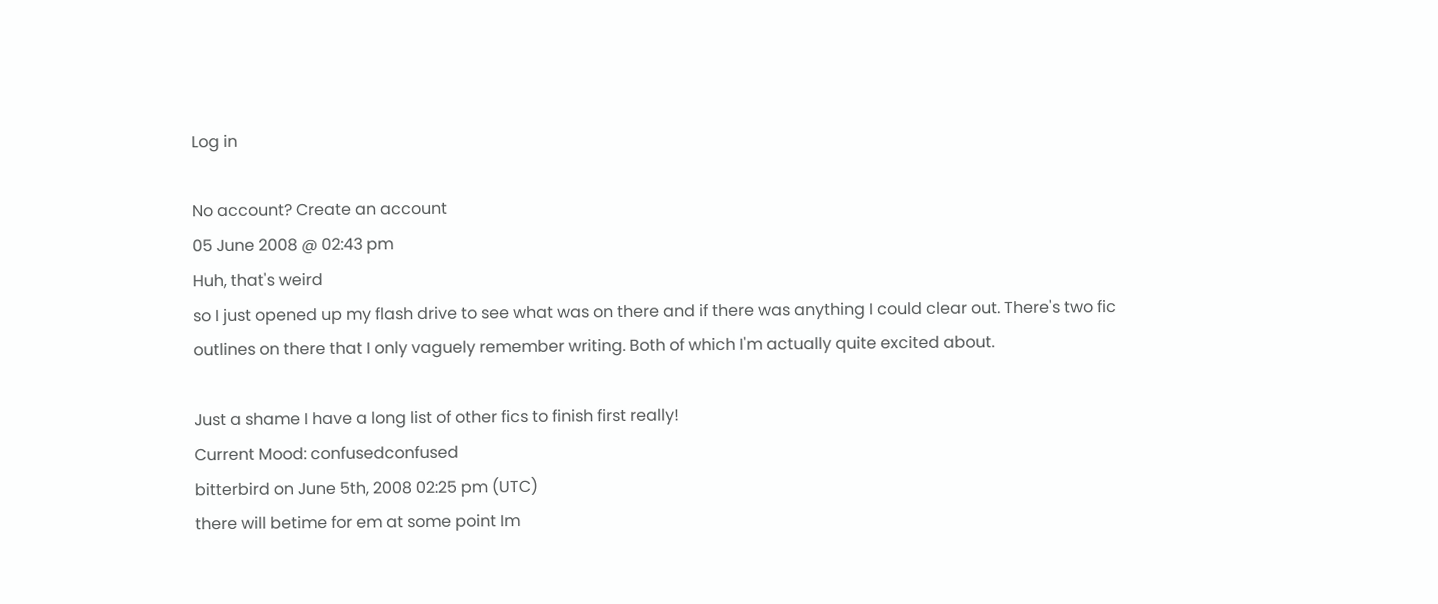Log in

No account? Create an account
05 June 2008 @ 02:43 pm
Huh, that's weird
so I just opened up my flash drive to see what was on there and if there was anything I could clear out. There's two fic outlines on there that I only vaguely remember writing. Both of which I'm actually quite excited about.

Just a shame I have a long list of other fics to finish first really!
Current Mood: confusedconfused
bitterbird on June 5th, 2008 02:25 pm (UTC)
there will betime for em at some point Im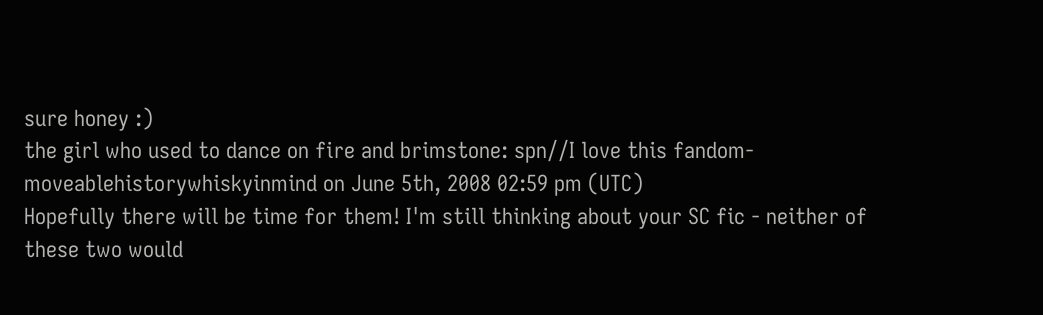sure honey :)
the girl who used to dance on fire and brimstone: spn//I love this fandom-moveablehistorywhiskyinmind on June 5th, 2008 02:59 pm (UTC)
Hopefully there will be time for them! I'm still thinking about your SC fic - neither of these two would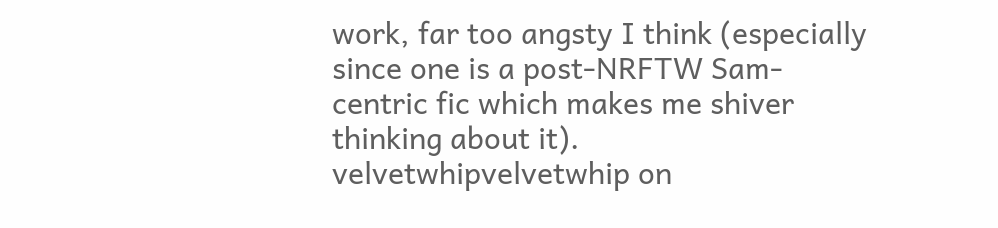work, far too angsty I think (especially since one is a post-NRFTW Sam-centric fic which makes me shiver thinking about it).
velvetwhipvelvetwhip on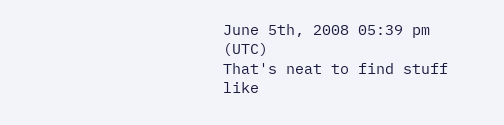June 5th, 2008 05:39 pm (UTC)
That's neat to find stuff like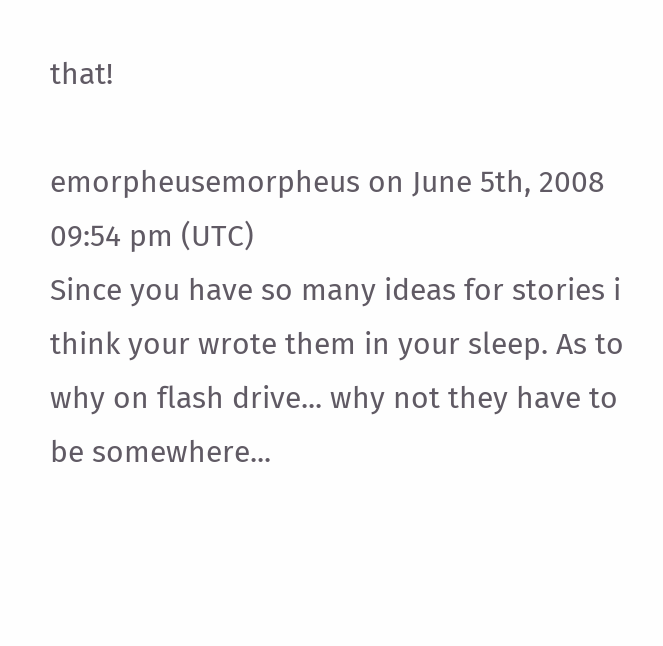that!

emorpheusemorpheus on June 5th, 2008 09:54 pm (UTC)
Since you have so many ideas for stories i think your wrote them in your sleep. As to why on flash drive... why not they have to be somewhere...